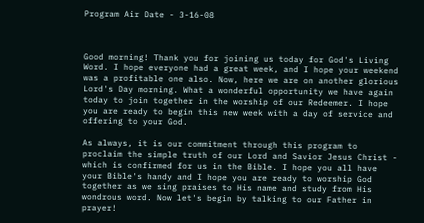Program Air Date - 3-16-08



Good morning! Thank you for joining us today for God's Living Word. I hope everyone had a great week, and I hope your weekend was a profitable one also. Now, here we are on another glorious Lord's Day morning. What a wonderful opportunity we have again today to join together in the worship of our Redeemer. I hope you are ready to begin this new week with a day of service and offering to your God.

As always, it is our commitment through this program to proclaim the simple truth of our Lord and Savior Jesus Christ - which is confirmed for us in the Bible. I hope you all have your Bible's handy and I hope you are ready to worship God together as we sing praises to His name and study from His wondrous word. Now let's begin by talking to our Father in prayer!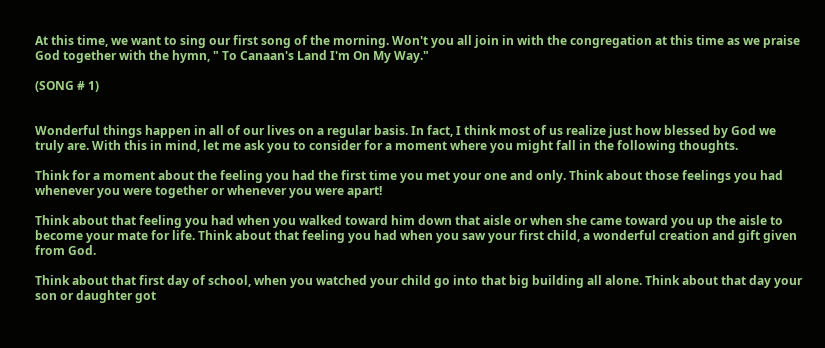At this time, we want to sing our first song of the morning. Won't you all join in with the congregation at this time as we praise God together with the hymn, " To Canaan's Land I'm On My Way."

(SONG # 1)


Wonderful things happen in all of our lives on a regular basis. In fact, I think most of us realize just how blessed by God we truly are. With this in mind, let me ask you to consider for a moment where you might fall in the following thoughts.

Think for a moment about the feeling you had the first time you met your one and only. Think about those feelings you had whenever you were together or whenever you were apart!

Think about that feeling you had when you walked toward him down that aisle or when she came toward you up the aisle to become your mate for life. Think about that feeling you had when you saw your first child, a wonderful creation and gift given from God.

Think about that first day of school, when you watched your child go into that big building all alone. Think about that day your son or daughter got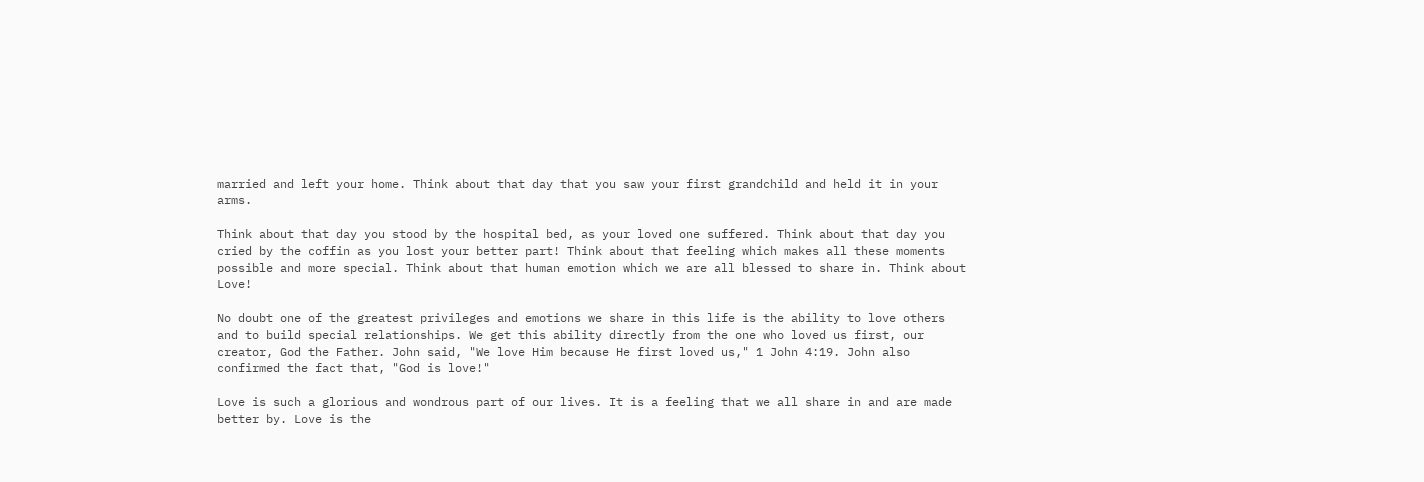married and left your home. Think about that day that you saw your first grandchild and held it in your arms.

Think about that day you stood by the hospital bed, as your loved one suffered. Think about that day you cried by the coffin as you lost your better part! Think about that feeling which makes all these moments possible and more special. Think about that human emotion which we are all blessed to share in. Think about Love!

No doubt one of the greatest privileges and emotions we share in this life is the ability to love others and to build special relationships. We get this ability directly from the one who loved us first, our creator, God the Father. John said, "We love Him because He first loved us," 1 John 4:19. John also confirmed the fact that, "God is love!"

Love is such a glorious and wondrous part of our lives. It is a feeling that we all share in and are made better by. Love is the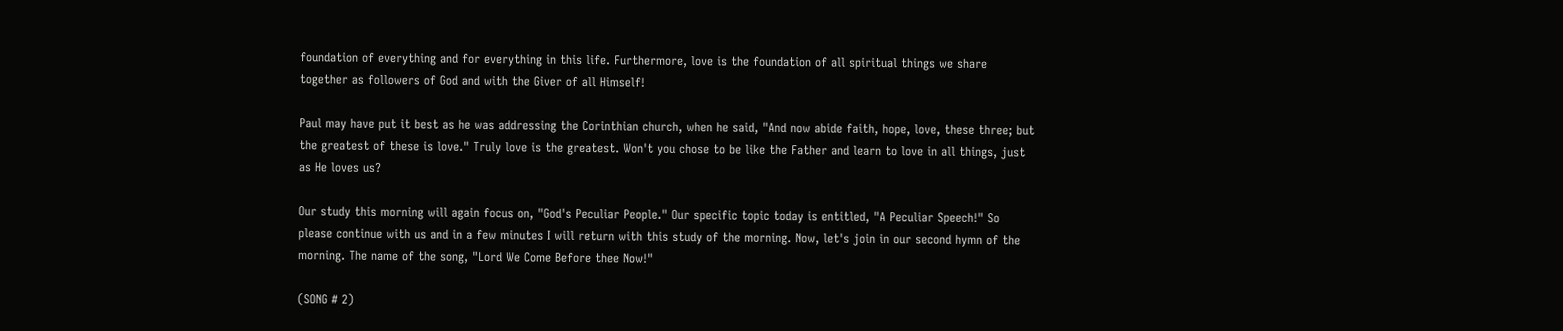foundation of everything and for everything in this life. Furthermore, love is the foundation of all spiritual things we share together as followers of God and with the Giver of all Himself!

Paul may have put it best as he was addressing the Corinthian church, when he said, "And now abide faith, hope, love, these three; but the greatest of these is love." Truly love is the greatest. Won't you chose to be like the Father and learn to love in all things, just as He loves us?

Our study this morning will again focus on, "God's Peculiar People." Our specific topic today is entitled, "A Peculiar Speech!" So please continue with us and in a few minutes I will return with this study of the morning. Now, let's join in our second hymn of the morning. The name of the song, "Lord We Come Before thee Now!"

(SONG # 2)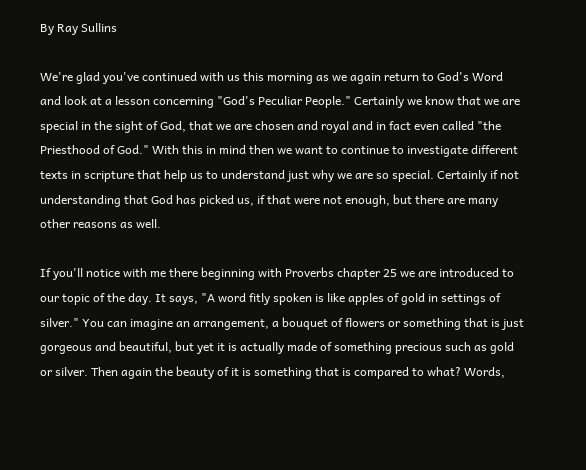By Ray Sullins

We're glad you've continued with us this morning as we again return to God's Word and look at a lesson concerning "God's Peculiar People." Certainly we know that we are special in the sight of God, that we are chosen and royal and in fact even called "the Priesthood of God." With this in mind then we want to continue to investigate different texts in scripture that help us to understand just why we are so special. Certainly if not understanding that God has picked us, if that were not enough, but there are many other reasons as well.

If you'll notice with me there beginning with Proverbs chapter 25 we are introduced to our topic of the day. It says, "A word fitly spoken is like apples of gold in settings of silver." You can imagine an arrangement, a bouquet of flowers or something that is just gorgeous and beautiful, but yet it is actually made of something precious such as gold or silver. Then again the beauty of it is something that is compared to what? Words,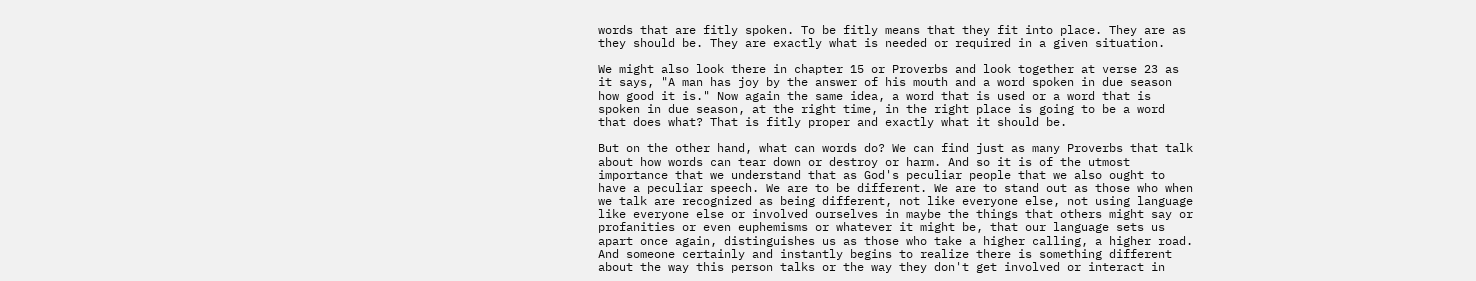words that are fitly spoken. To be fitly means that they fit into place. They are as they should be. They are exactly what is needed or required in a given situation.

We might also look there in chapter 15 or Proverbs and look together at verse 23 as it says, "A man has joy by the answer of his mouth and a word spoken in due season how good it is." Now again the same idea, a word that is used or a word that is spoken in due season, at the right time, in the right place is going to be a word that does what? That is fitly proper and exactly what it should be.

But on the other hand, what can words do? We can find just as many Proverbs that talk about how words can tear down or destroy or harm. And so it is of the utmost importance that we understand that as God's peculiar people that we also ought to have a peculiar speech. We are to be different. We are to stand out as those who when we talk are recognized as being different, not like everyone else, not using language like everyone else or involved ourselves in maybe the things that others might say or profanities or even euphemisms or whatever it might be, that our language sets us apart once again, distinguishes us as those who take a higher calling, a higher road. And someone certainly and instantly begins to realize there is something different about the way this person talks or the way they don't get involved or interact in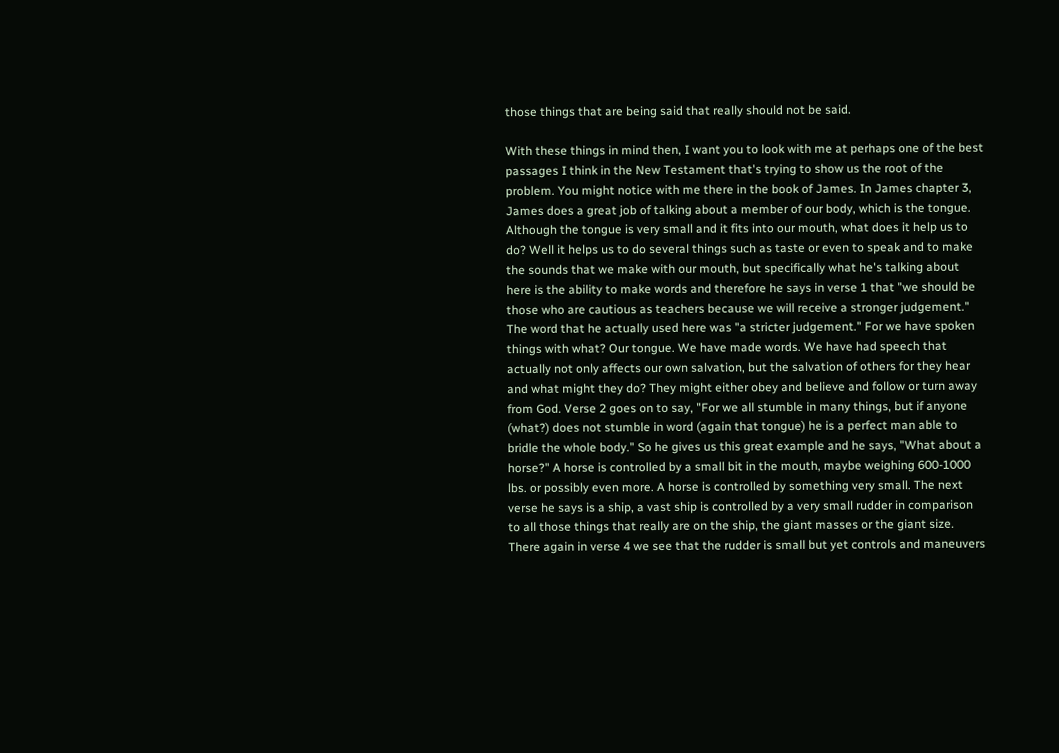those things that are being said that really should not be said.

With these things in mind then, I want you to look with me at perhaps one of the best passages I think in the New Testament that's trying to show us the root of the problem. You might notice with me there in the book of James. In James chapter 3, James does a great job of talking about a member of our body, which is the tongue. Although the tongue is very small and it fits into our mouth, what does it help us to do? Well it helps us to do several things such as taste or even to speak and to make the sounds that we make with our mouth, but specifically what he's talking about here is the ability to make words and therefore he says in verse 1 that "we should be those who are cautious as teachers because we will receive a stronger judgement." The word that he actually used here was "a stricter judgement." For we have spoken things with what? Our tongue. We have made words. We have had speech that actually not only affects our own salvation, but the salvation of others for they hear and what might they do? They might either obey and believe and follow or turn away from God. Verse 2 goes on to say, "For we all stumble in many things, but if anyone (what?) does not stumble in word (again that tongue) he is a perfect man able to bridle the whole body." So he gives us this great example and he says, "What about a horse?" A horse is controlled by a small bit in the mouth, maybe weighing 600-1000 lbs. or possibly even more. A horse is controlled by something very small. The next verse he says is a ship, a vast ship is controlled by a very small rudder in comparison to all those things that really are on the ship, the giant masses or the giant size. There again in verse 4 we see that the rudder is small but yet controls and maneuvers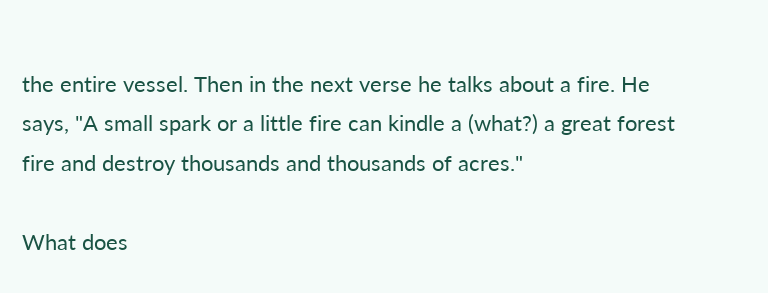the entire vessel. Then in the next verse he talks about a fire. He says, "A small spark or a little fire can kindle a (what?) a great forest fire and destroy thousands and thousands of acres."

What does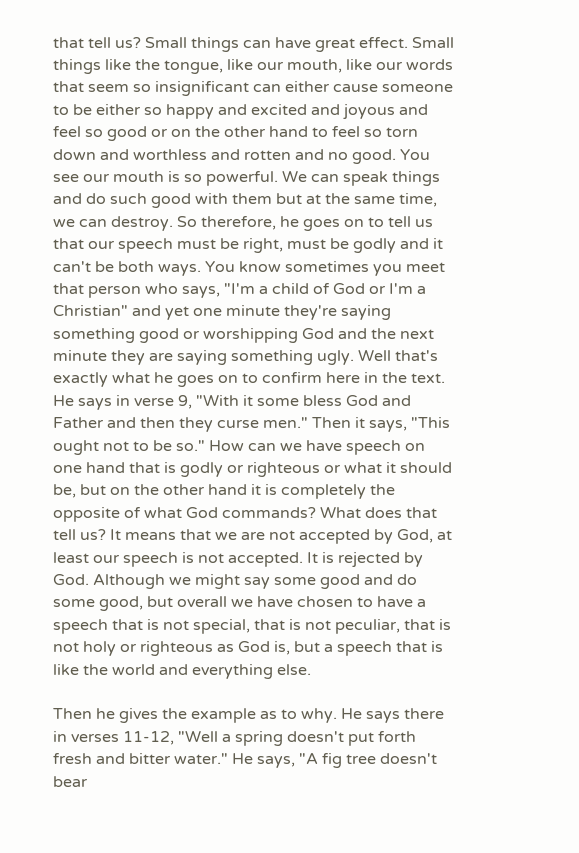that tell us? Small things can have great effect. Small things like the tongue, like our mouth, like our words that seem so insignificant can either cause someone to be either so happy and excited and joyous and feel so good or on the other hand to feel so torn down and worthless and rotten and no good. You see our mouth is so powerful. We can speak things and do such good with them but at the same time, we can destroy. So therefore, he goes on to tell us that our speech must be right, must be godly and it can't be both ways. You know sometimes you meet that person who says, "I'm a child of God or I'm a Christian" and yet one minute they're saying something good or worshipping God and the next minute they are saying something ugly. Well that's exactly what he goes on to confirm here in the text. He says in verse 9, "With it some bless God and Father and then they curse men." Then it says, "This ought not to be so." How can we have speech on one hand that is godly or righteous or what it should be, but on the other hand it is completely the opposite of what God commands? What does that tell us? It means that we are not accepted by God, at least our speech is not accepted. It is rejected by God. Although we might say some good and do some good, but overall we have chosen to have a speech that is not special, that is not peculiar, that is not holy or righteous as God is, but a speech that is like the world and everything else.

Then he gives the example as to why. He says there in verses 11-12, "Well a spring doesn't put forth fresh and bitter water." He says, "A fig tree doesn't bear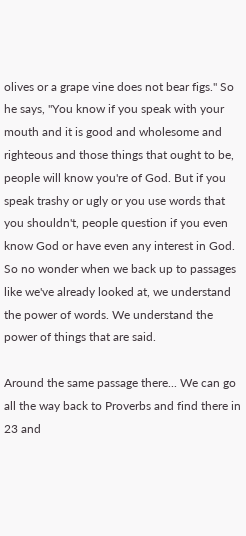olives or a grape vine does not bear figs." So he says, "You know if you speak with your mouth and it is good and wholesome and righteous and those things that ought to be, people will know you're of God. But if you speak trashy or ugly or you use words that you shouldn't, people question if you even know God or have even any interest in God. So no wonder when we back up to passages like we've already looked at, we understand the power of words. We understand the power of things that are said.

Around the same passage there... We can go all the way back to Proverbs and find there in 23 and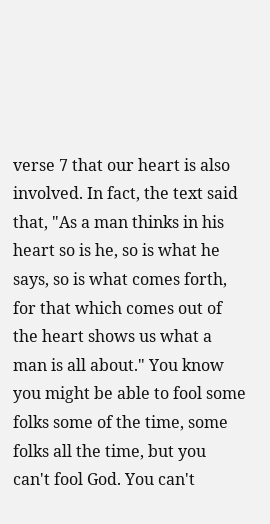verse 7 that our heart is also involved. In fact, the text said that, "As a man thinks in his heart so is he, so is what he says, so is what comes forth, for that which comes out of the heart shows us what a man is all about." You know you might be able to fool some folks some of the time, some folks all the time, but you can't fool God. You can't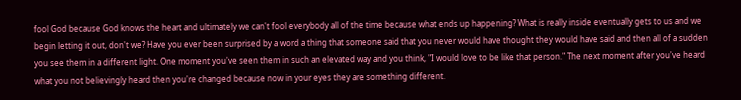fool God because God knows the heart and ultimately we can't fool everybody all of the time because what ends up happening? What is really inside eventually gets to us and we begin letting it out, don't we? Have you ever been surprised by a word a thing that someone said that you never would have thought they would have said and then all of a sudden you see them in a different light. One moment you've seen them in such an elevated way and you think, "I would love to be like that person." The next moment after you've heard what you not believingly heard then you're changed because now in your eyes they are something different.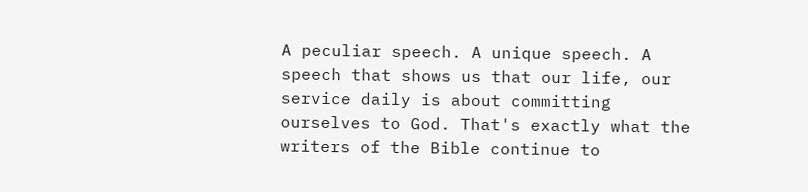A peculiar speech. A unique speech. A speech that shows us that our life, our service daily is about committing ourselves to God. That's exactly what the writers of the Bible continue to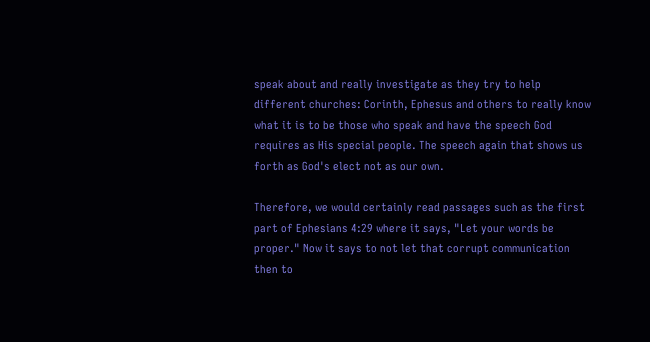speak about and really investigate as they try to help different churches: Corinth, Ephesus and others to really know what it is to be those who speak and have the speech God requires as His special people. The speech again that shows us forth as God's elect not as our own.

Therefore, we would certainly read passages such as the first part of Ephesians 4:29 where it says, "Let your words be proper." Now it says to not let that corrupt communication then to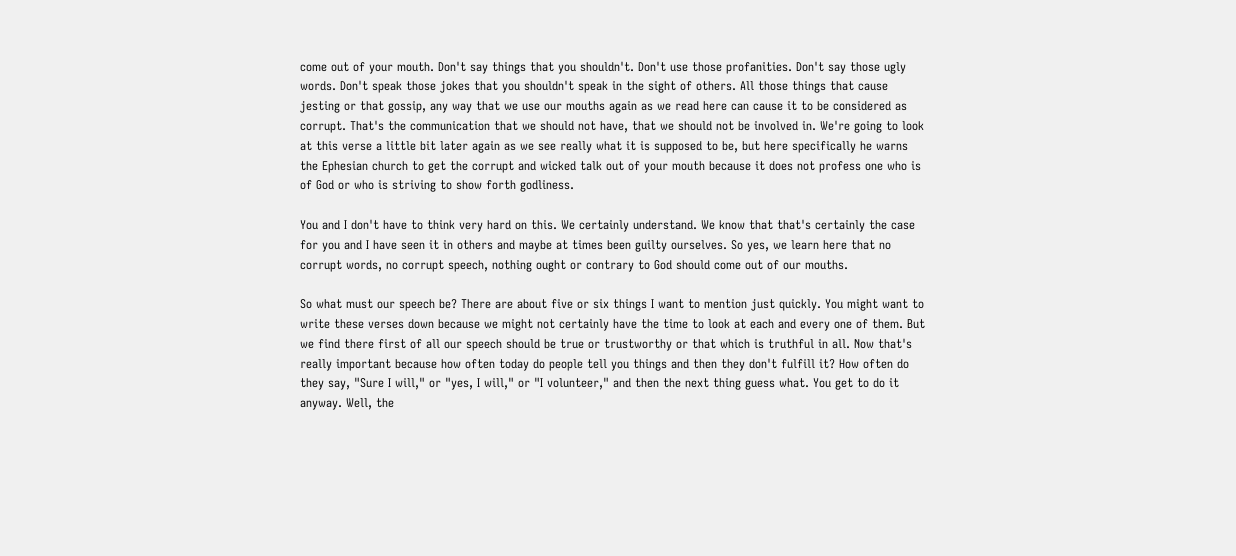come out of your mouth. Don't say things that you shouldn't. Don't use those profanities. Don't say those ugly words. Don't speak those jokes that you shouldn't speak in the sight of others. All those things that cause jesting or that gossip, any way that we use our mouths again as we read here can cause it to be considered as corrupt. That's the communication that we should not have, that we should not be involved in. We're going to look at this verse a little bit later again as we see really what it is supposed to be, but here specifically he warns the Ephesian church to get the corrupt and wicked talk out of your mouth because it does not profess one who is of God or who is striving to show forth godliness.

You and I don't have to think very hard on this. We certainly understand. We know that that's certainly the case for you and I have seen it in others and maybe at times been guilty ourselves. So yes, we learn here that no corrupt words, no corrupt speech, nothing ought or contrary to God should come out of our mouths.

So what must our speech be? There are about five or six things I want to mention just quickly. You might want to write these verses down because we might not certainly have the time to look at each and every one of them. But we find there first of all our speech should be true or trustworthy or that which is truthful in all. Now that's really important because how often today do people tell you things and then they don't fulfill it? How often do they say, "Sure I will," or "yes, I will," or "I volunteer," and then the next thing guess what. You get to do it anyway. Well, the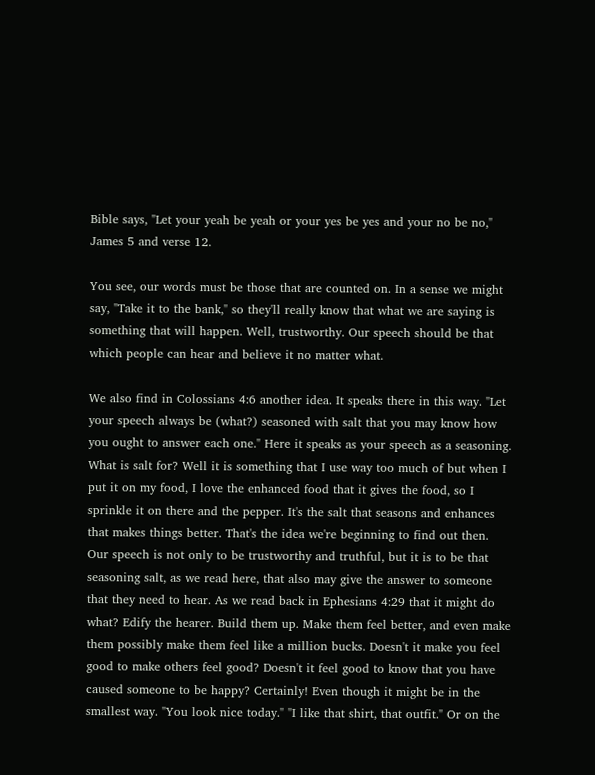Bible says, "Let your yeah be yeah or your yes be yes and your no be no," James 5 and verse 12.

You see, our words must be those that are counted on. In a sense we might say, "Take it to the bank," so they'll really know that what we are saying is something that will happen. Well, trustworthy. Our speech should be that which people can hear and believe it no matter what.

We also find in Colossians 4:6 another idea. It speaks there in this way. "Let your speech always be (what?) seasoned with salt that you may know how you ought to answer each one." Here it speaks as your speech as a seasoning. What is salt for? Well it is something that I use way too much of but when I put it on my food, I love the enhanced food that it gives the food, so I sprinkle it on there and the pepper. It's the salt that seasons and enhances that makes things better. That's the idea we're beginning to find out then. Our speech is not only to be trustworthy and truthful, but it is to be that seasoning salt, as we read here, that also may give the answer to someone that they need to hear. As we read back in Ephesians 4:29 that it might do what? Edify the hearer. Build them up. Make them feel better, and even make them possibly make them feel like a million bucks. Doesn't it make you feel good to make others feel good? Doesn't it feel good to know that you have caused someone to be happy? Certainly! Even though it might be in the smallest way. "You look nice today." "I like that shirt, that outfit." Or on the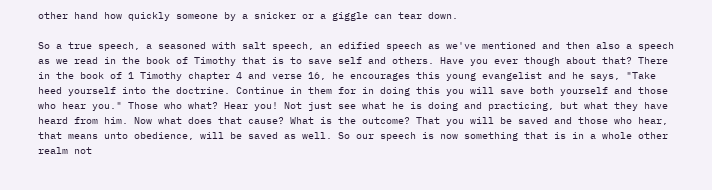other hand how quickly someone by a snicker or a giggle can tear down.

So a true speech, a seasoned with salt speech, an edified speech as we've mentioned and then also a speech as we read in the book of Timothy that is to save self and others. Have you ever though about that? There in the book of 1 Timothy chapter 4 and verse 16, he encourages this young evangelist and he says, "Take heed yourself into the doctrine. Continue in them for in doing this you will save both yourself and those who hear you." Those who what? Hear you! Not just see what he is doing and practicing, but what they have heard from him. Now what does that cause? What is the outcome? That you will be saved and those who hear, that means unto obedience, will be saved as well. So our speech is now something that is in a whole other realm not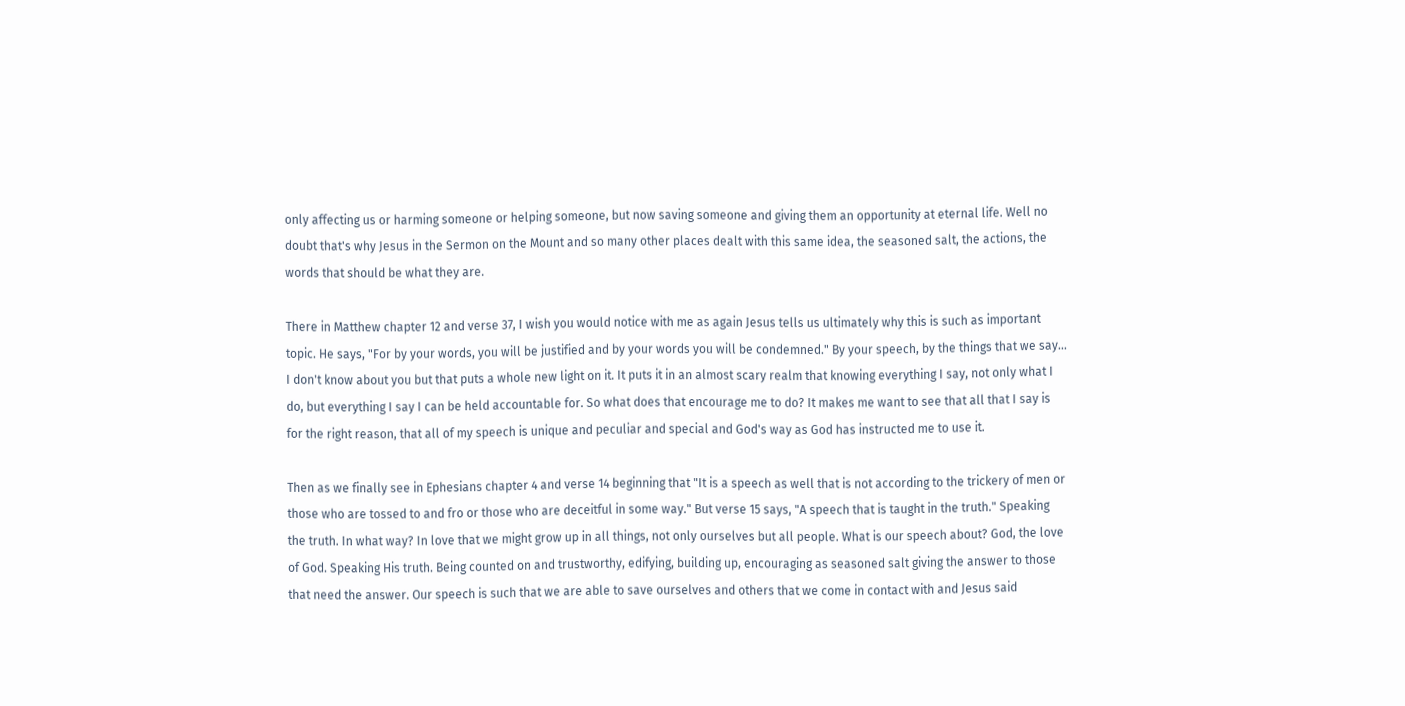only affecting us or harming someone or helping someone, but now saving someone and giving them an opportunity at eternal life. Well no doubt that's why Jesus in the Sermon on the Mount and so many other places dealt with this same idea, the seasoned salt, the actions, the words that should be what they are.

There in Matthew chapter 12 and verse 37, I wish you would notice with me as again Jesus tells us ultimately why this is such as important topic. He says, "For by your words, you will be justified and by your words you will be condemned." By your speech, by the things that we say... I don't know about you but that puts a whole new light on it. It puts it in an almost scary realm that knowing everything I say, not only what I do, but everything I say I can be held accountable for. So what does that encourage me to do? It makes me want to see that all that I say is for the right reason, that all of my speech is unique and peculiar and special and God's way as God has instructed me to use it.

Then as we finally see in Ephesians chapter 4 and verse 14 beginning that "It is a speech as well that is not according to the trickery of men or those who are tossed to and fro or those who are deceitful in some way." But verse 15 says, "A speech that is taught in the truth." Speaking the truth. In what way? In love that we might grow up in all things, not only ourselves but all people. What is our speech about? God, the love of God. Speaking His truth. Being counted on and trustworthy, edifying, building up, encouraging as seasoned salt giving the answer to those that need the answer. Our speech is such that we are able to save ourselves and others that we come in contact with and Jesus said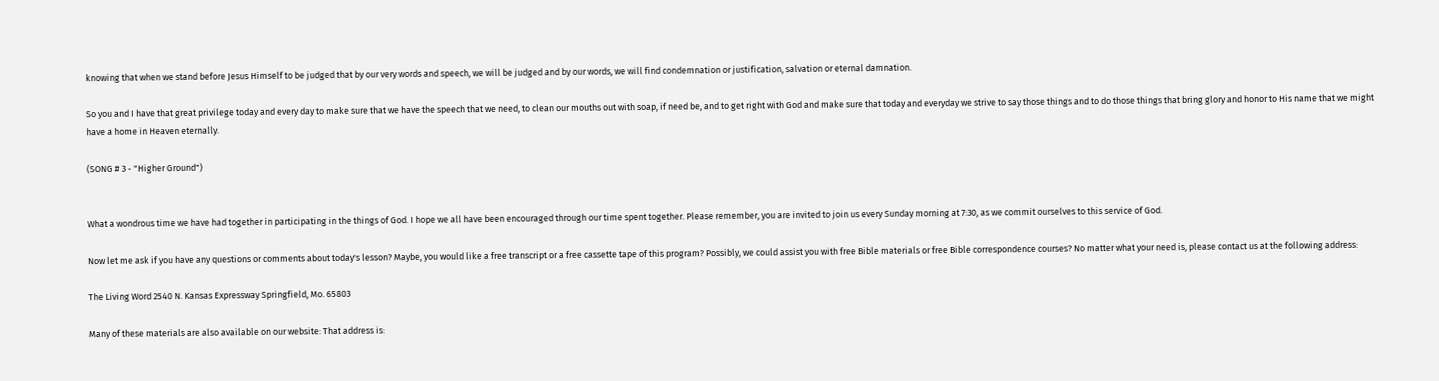knowing that when we stand before Jesus Himself to be judged that by our very words and speech, we will be judged and by our words, we will find condemnation or justification, salvation or eternal damnation.

So you and I have that great privilege today and every day to make sure that we have the speech that we need, to clean our mouths out with soap, if need be, and to get right with God and make sure that today and everyday we strive to say those things and to do those things that bring glory and honor to His name that we might have a home in Heaven eternally.

(SONG # 3 - "Higher Ground")


What a wondrous time we have had together in participating in the things of God. I hope we all have been encouraged through our time spent together. Please remember, you are invited to join us every Sunday morning at 7:30, as we commit ourselves to this service of God.

Now let me ask if you have any questions or comments about today's lesson? Maybe, you would like a free transcript or a free cassette tape of this program? Possibly, we could assist you with free Bible materials or free Bible correspondence courses? No matter what your need is, please contact us at the following address:

The Living Word 2540 N. Kansas Expressway Springfield, Mo. 65803

Many of these materials are also available on our website: That address is: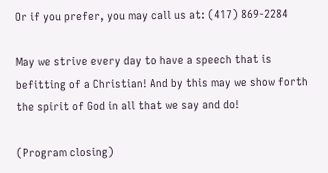Or if you prefer, you may call us at: (417) 869-2284

May we strive every day to have a speech that is befitting of a Christian! And by this may we show forth the spirit of God in all that we say and do!

(Program closing)